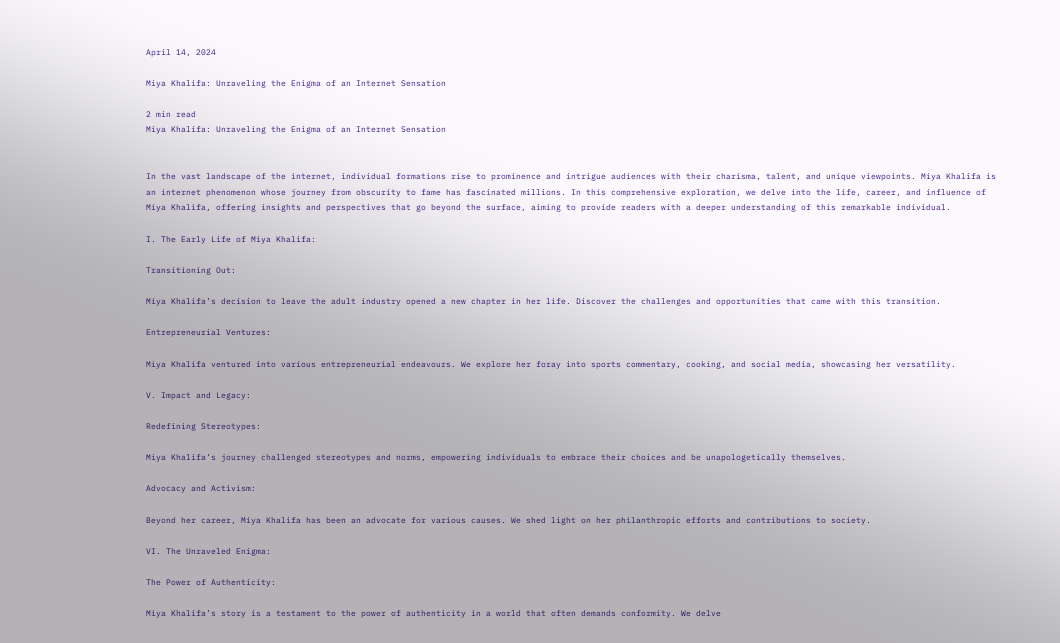April 14, 2024

Miya Khalifa: Unraveling the Enigma of an Internet Sensation

2 min read
Miya Khalifa: Unraveling the Enigma of an Internet Sensation


In the vast landscape of the internet, individual formations rise to prominence and intrigue audiences with their charisma, talent, and unique viewpoints. Miya Khalifa is an internet phenomenon whose journey from obscurity to fame has fascinated millions. In this comprehensive exploration, we delve into the life, career, and influence of Miya Khalifa, offering insights and perspectives that go beyond the surface, aiming to provide readers with a deeper understanding of this remarkable individual.

I. The Early Life of Miya Khalifa:

Transitioning Out:

Miya Khalifa’s decision to leave the adult industry opened a new chapter in her life. Discover the challenges and opportunities that came with this transition.

Entrepreneurial Ventures:

Miya Khalifa ventured into various entrepreneurial endeavours. We explore her foray into sports commentary, cooking, and social media, showcasing her versatility.

V. Impact and Legacy:

Redefining Stereotypes:

Miya Khalifa’s journey challenged stereotypes and norms, empowering individuals to embrace their choices and be unapologetically themselves.

Advocacy and Activism:

Beyond her career, Miya Khalifa has been an advocate for various causes. We shed light on her philanthropic efforts and contributions to society.

VI. The Unraveled Enigma:

The Power of Authenticity:

Miya Khalifa’s story is a testament to the power of authenticity in a world that often demands conformity. We delve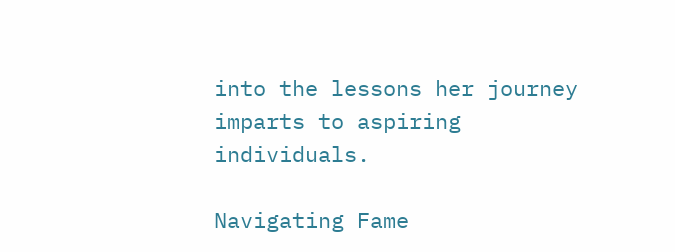into the lessons her journey imparts to aspiring individuals.

Navigating Fame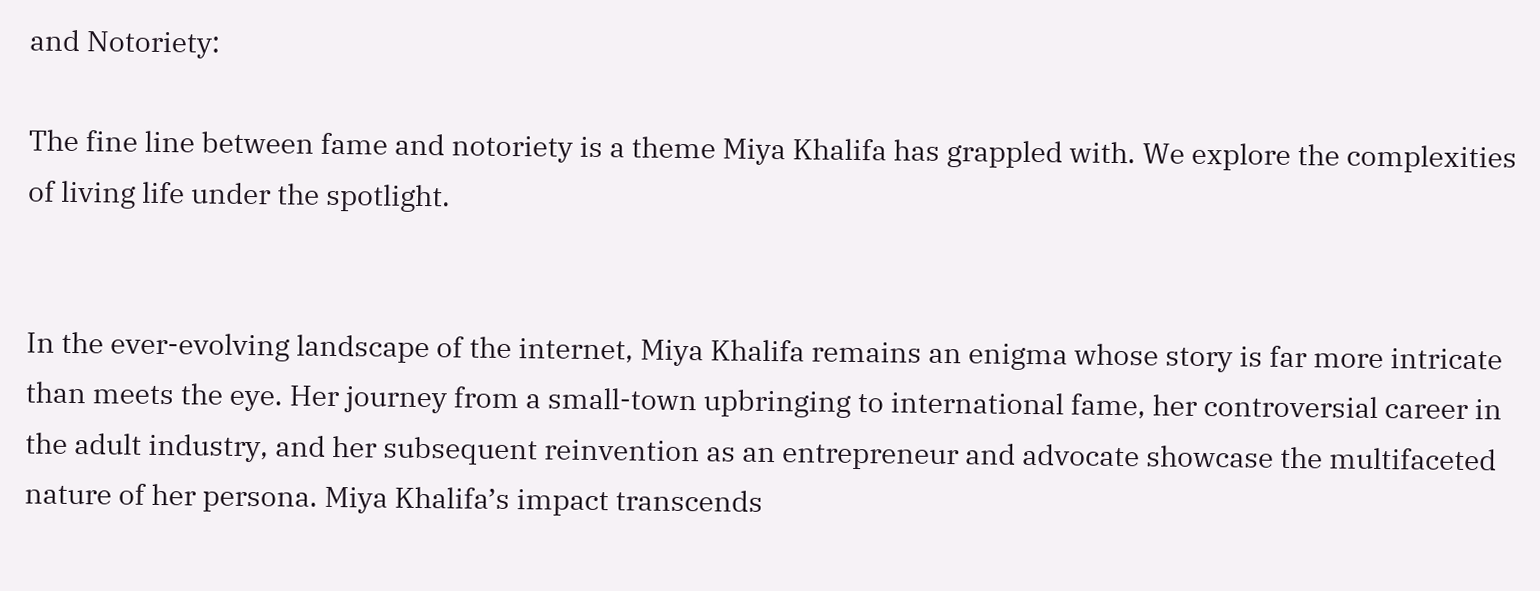and Notoriety:

The fine line between fame and notoriety is a theme Miya Khalifa has grappled with. We explore the complexities of living life under the spotlight.


In the ever-evolving landscape of the internet, Miya Khalifa remains an enigma whose story is far more intricate than meets the eye. Her journey from a small-town upbringing to international fame, her controversial career in the adult industry, and her subsequent reinvention as an entrepreneur and advocate showcase the multifaceted nature of her persona. Miya Khalifa’s impact transcends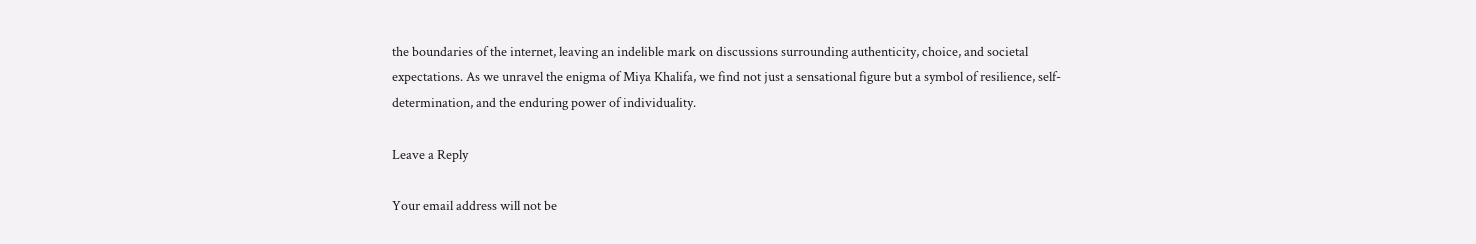the boundaries of the internet, leaving an indelible mark on discussions surrounding authenticity, choice, and societal expectations. As we unravel the enigma of Miya Khalifa, we find not just a sensational figure but a symbol of resilience, self-determination, and the enduring power of individuality.

Leave a Reply

Your email address will not be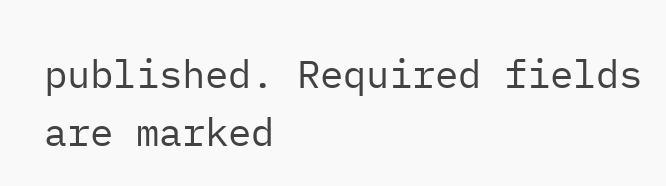published. Required fields are marked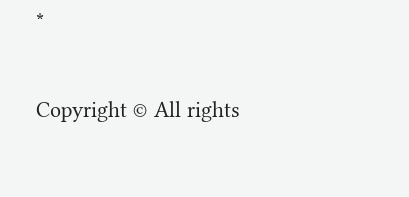*

Copyright © All rights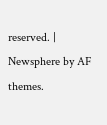reserved. | Newsphere by AF themes.